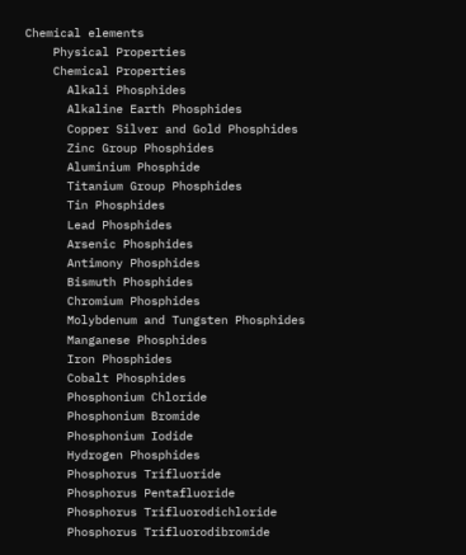Chemical elements
    Physical Properties
    Chemical Properties
      Alkali Phosphides
      Alkaline Earth Phosphides
      Copper Silver and Gold Phosphides
      Zinc Group Phosphides
      Aluminium Phosphide
      Titanium Group Phosphides
      Tin Phosphides
      Lead Phosphides
      Arsenic Phosphides
      Antimony Phosphides
      Bismuth Phosphides
      Chromium Phosphides
      Molybdenum and Tungsten Phosphides
      Manganese Phosphides
      Iron Phosphides
      Cobalt Phosphides
      Phosphonium Chloride
      Phosphonium Bromide
      Phosphonium Iodide
      Hydrogen Phosphides
      Phosphorus Trifluoride
      Phosphorus Pentafluoride
      Phosphorus Trifluorodichloride
      Phosphorus Trifluorodibromide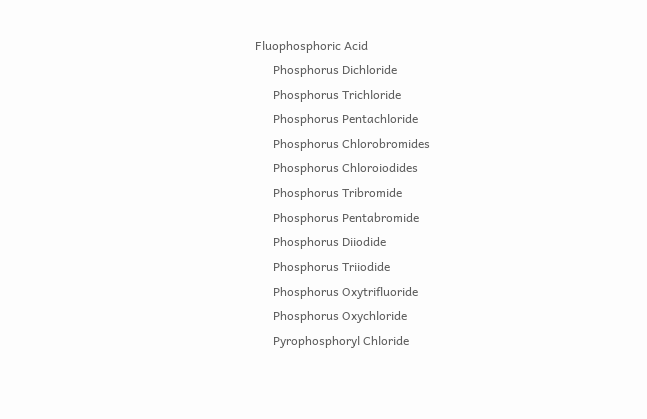Fluophosphoric Acid
      Phosphorus Dichloride
      Phosphorus Trichloride
      Phosphorus Pentachloride
      Phosphorus Chlorobromides
      Phosphorus Chloroiodides
      Phosphorus Tribromide
      Phosphorus Pentabromide
      Phosphorus Diiodide
      Phosphorus Triiodide
      Phosphorus Oxytrifluoride
      Phosphorus Oxychloride
      Pyrophosphoryl Chloride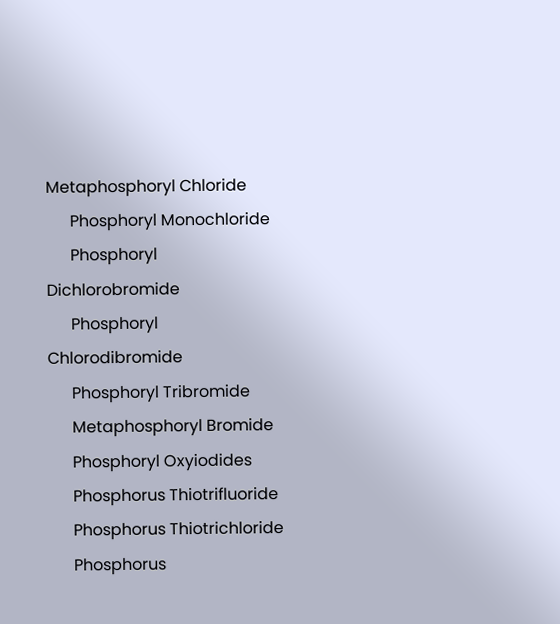Metaphosphoryl Chloride
      Phosphoryl Monochloride
      Phosphoryl Dichlorobromide
      Phosphoryl Chlorodibromide
      Phosphoryl Tribromide
      Metaphosphoryl Bromide
      Phosphoryl Oxyiodides
      Phosphorus Thiotrifluoride
      Phosphorus Thiotrichloride
      Phosphorus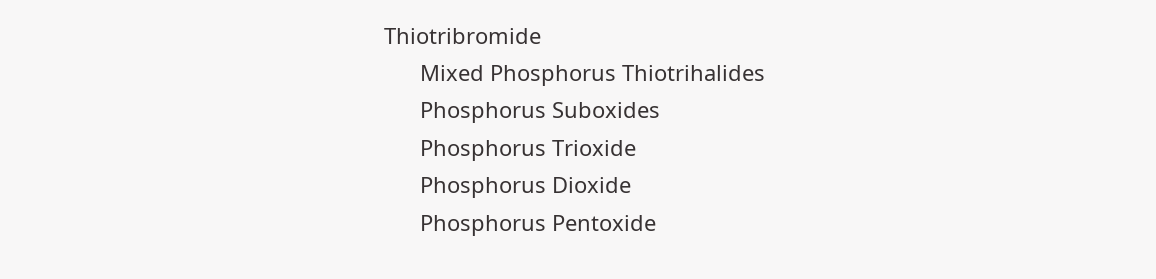Thiotribromide
      Mixed Phosphorus Thiotrihalides
      Phosphorus Suboxides
      Phosphorus Trioxide
      Phosphorus Dioxide
      Phosphorus Pentoxide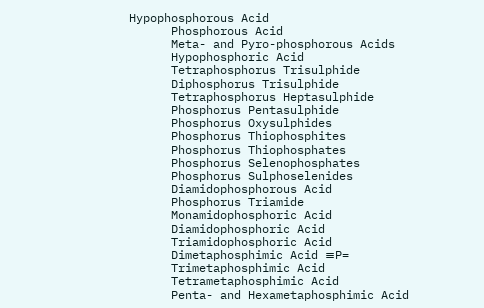Hypophosphorous Acid
      Phosphorous Acid
      Meta- and Pyro-phosphorous Acids
      Hypophosphoric Acid
      Tetraphosphorus Trisulphide
      Diphosphorus Trisulphide
      Tetraphosphorus Heptasulphide
      Phosphorus Pentasulphide
      Phosphorus Oxysulphides
      Phosphorus Thiophosphites
      Phosphorus Thiophosphates
      Phosphorus Selenophosphates
      Phosphorus Sulphoselenides
      Diamidophosphorous Acid
      Phosphorus Triamide
      Monamidophosphoric Acid
      Diamidophosphoric Acid
      Triamidophosphoric Acid
      Dimetaphosphimic Acid ≡P=
      Trimetaphosphimic Acid
      Tetrametaphosphimic Acid
      Penta- and Hexametaphosphimic Acid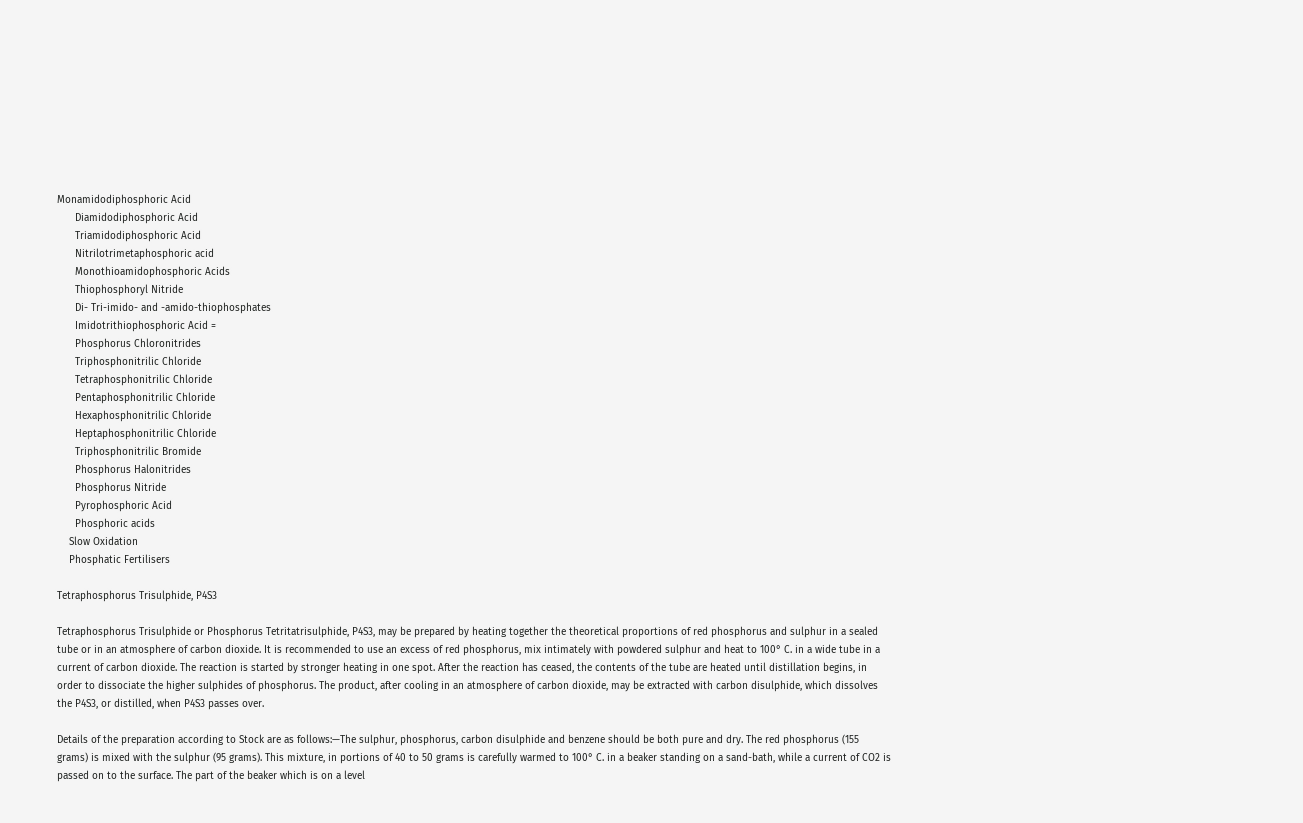Monamidodiphosphoric Acid
      Diamidodiphosphoric Acid
      Triamidodiphosphoric Acid
      Nitrilotrimetaphosphoric acid
      Monothioamidophosphoric Acids
      Thiophosphoryl Nitride
      Di- Tri-imido- and -amido-thiophosphates
      Imidotrithiophosphoric Acid =
      Phosphorus Chloronitrides
      Triphosphonitrilic Chloride
      Tetraphosphonitrilic Chloride
      Pentaphosphonitrilic Chloride
      Hexaphosphonitrilic Chloride
      Heptaphosphonitrilic Chloride
      Triphosphonitrilic Bromide
      Phosphorus Halonitrides
      Phosphorus Nitride
      Pyrophosphoric Acid
      Phosphoric acids
    Slow Oxidation
    Phosphatic Fertilisers

Tetraphosphorus Trisulphide, P4S3

Tetraphosphorus Trisulphide or Phosphorus Tetritatrisulphide, P4S3, may be prepared by heating together the theoretical proportions of red phosphorus and sulphur in a sealed tube or in an atmosphere of carbon dioxide. It is recommended to use an excess of red phosphorus, mix intimately with powdered sulphur and heat to 100° C. in a wide tube in a current of carbon dioxide. The reaction is started by stronger heating in one spot. After the reaction has ceased, the contents of the tube are heated until distillation begins, in order to dissociate the higher sulphides of phosphorus. The product, after cooling in an atmosphere of carbon dioxide, may be extracted with carbon disulphide, which dissolves the P4S3, or distilled, when P4S3 passes over.

Details of the preparation according to Stock are as follows:—The sulphur, phosphorus, carbon disulphide and benzene should be both pure and dry. The red phosphorus (155 grams) is mixed with the sulphur (95 grams). This mixture, in portions of 40 to 50 grams is carefully warmed to 100° C. in a beaker standing on a sand-bath, while a current of CO2 is passed on to the surface. The part of the beaker which is on a level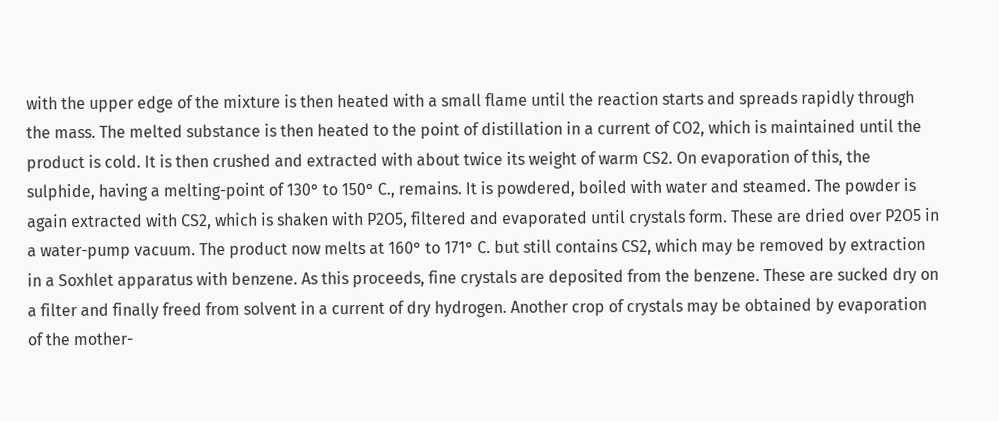with the upper edge of the mixture is then heated with a small flame until the reaction starts and spreads rapidly through the mass. The melted substance is then heated to the point of distillation in a current of CO2, which is maintained until the product is cold. It is then crushed and extracted with about twice its weight of warm CS2. On evaporation of this, the sulphide, having a melting-point of 130° to 150° C., remains. It is powdered, boiled with water and steamed. The powder is again extracted with CS2, which is shaken with P2O5, filtered and evaporated until crystals form. These are dried over P2O5 in a water-pump vacuum. The product now melts at 160° to 171° C. but still contains CS2, which may be removed by extraction in a Soxhlet apparatus with benzene. As this proceeds, fine crystals are deposited from the benzene. These are sucked dry on a filter and finally freed from solvent in a current of dry hydrogen. Another crop of crystals may be obtained by evaporation of the mother-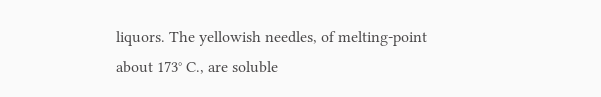liquors. The yellowish needles, of melting-point about 173° C., are soluble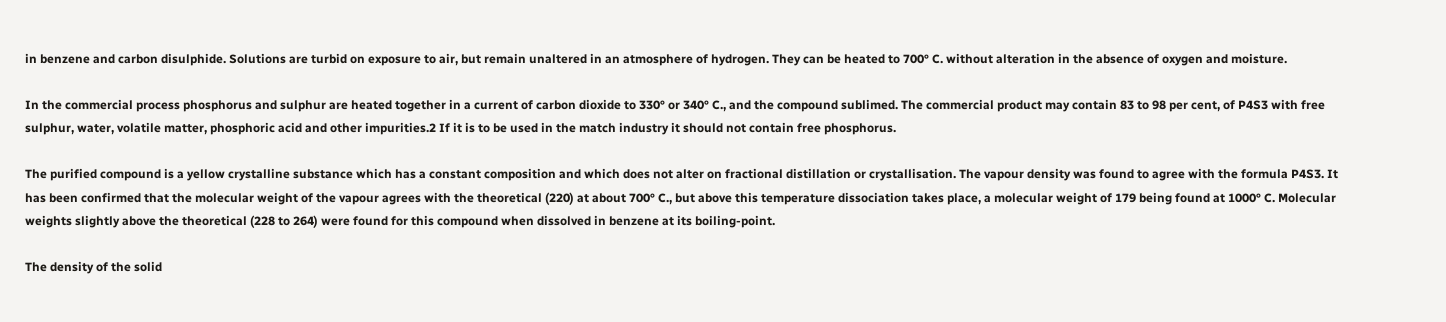in benzene and carbon disulphide. Solutions are turbid on exposure to air, but remain unaltered in an atmosphere of hydrogen. They can be heated to 700° C. without alteration in the absence of oxygen and moisture.

In the commercial process phosphorus and sulphur are heated together in a current of carbon dioxide to 330° or 340° C., and the compound sublimed. The commercial product may contain 83 to 98 per cent, of P4S3 with free sulphur, water, volatile matter, phosphoric acid and other impurities.2 If it is to be used in the match industry it should not contain free phosphorus.

The purified compound is a yellow crystalline substance which has a constant composition and which does not alter on fractional distillation or crystallisation. The vapour density was found to agree with the formula P4S3. It has been confirmed that the molecular weight of the vapour agrees with the theoretical (220) at about 700° C., but above this temperature dissociation takes place, a molecular weight of 179 being found at 1000° C. Molecular weights slightly above the theoretical (228 to 264) were found for this compound when dissolved in benzene at its boiling-point.

The density of the solid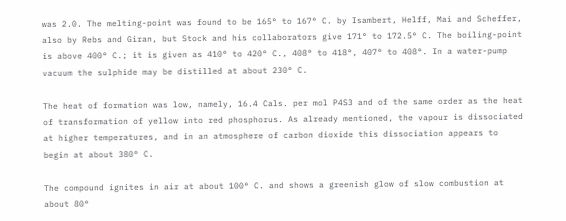was 2.0. The melting-point was found to be 165° to 167° C. by Isambert, Helff, Mai and Scheffer, also by Rebs and Giran, but Stock and his collaborators give 171° to 172.5° C. The boiling-point is above 400° C.; it is given as 410° to 420° C., 408° to 418°, 407° to 408°. In a water-pump vacuum the sulphide may be distilled at about 230° C.

The heat of formation was low, namely, 16.4 Cals. per mol P4S3 and of the same order as the heat of transformation of yellow into red phosphorus. As already mentioned, the vapour is dissociated at higher temperatures, and in an atmosphere of carbon dioxide this dissociation appears to begin at about 380° C.

The compound ignites in air at about 100° C. and shows a greenish glow of slow combustion at about 80°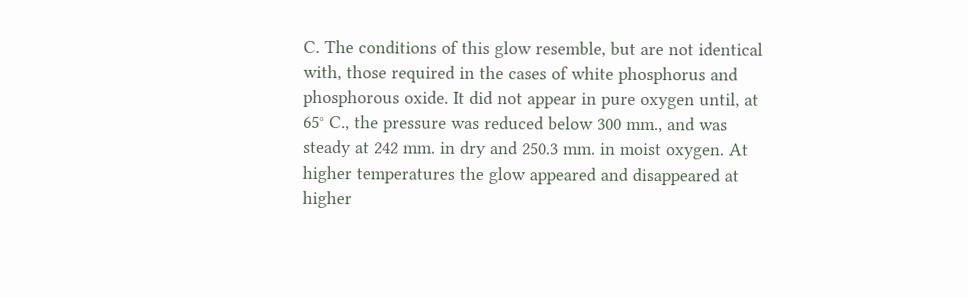C. The conditions of this glow resemble, but are not identical with, those required in the cases of white phosphorus and phosphorous oxide. It did not appear in pure oxygen until, at 65° C., the pressure was reduced below 300 mm., and was steady at 242 mm. in dry and 250.3 mm. in moist oxygen. At higher temperatures the glow appeared and disappeared at higher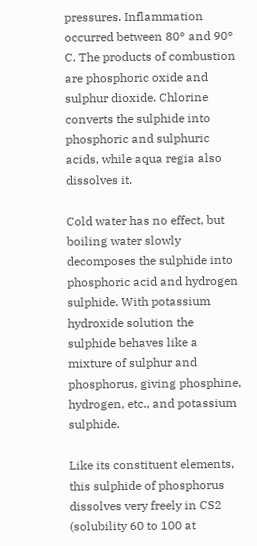pressures. Inflammation occurred between 80° and 90° C. The products of combustion are phosphoric oxide and sulphur dioxide. Chlorine converts the sulphide into phosphoric and sulphuric acids, while aqua regia also dissolves it.

Cold water has no effect, but boiling water slowly decomposes the sulphide into phosphoric acid and hydrogen sulphide. With potassium hydroxide solution the sulphide behaves like a mixture of sulphur and phosphorus, giving phosphine, hydrogen, etc., and potassium sulphide.

Like its constituent elements, this sulphide of phosphorus dissolves very freely in CS2 (solubility 60 to 100 at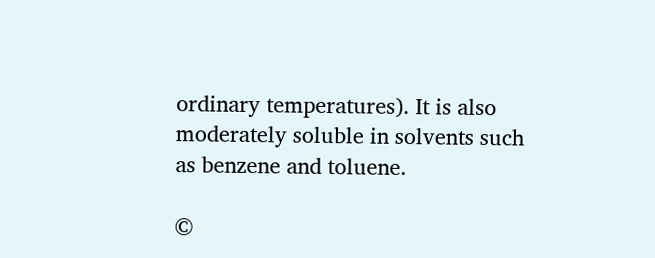ordinary temperatures). It is also moderately soluble in solvents such as benzene and toluene.

©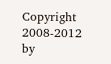Copyright 2008-2012 by